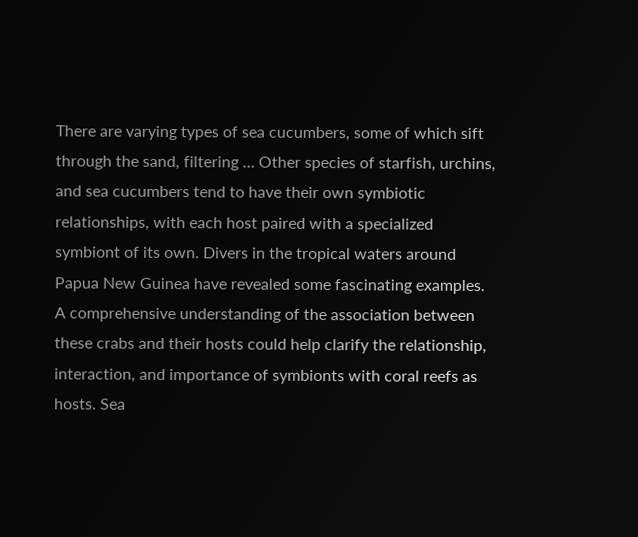There are varying types of sea cucumbers, some of which sift through the sand, filtering … Other species of starfish, urchins, and sea cucumbers tend to have their own symbiotic relationships, with each host paired with a specialized symbiont of its own. Divers in the tropical waters around Papua New Guinea have revealed some fascinating examples. A comprehensive understanding of the association between these crabs and their hosts could help clarify the relationship, interaction, and importance of symbionts with coral reefs as hosts. Sea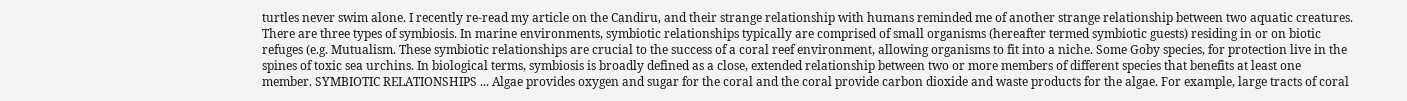turtles never swim alone. I recently re-read my article on the Candiru, and their strange relationship with humans reminded me of another strange relationship between two aquatic creatures. There are three types of symbiosis. In marine environments, symbiotic relationships typically are comprised of small organisms (hereafter termed symbiotic guests) residing in or on biotic refuges (e.g. Mutualism. These symbiotic relationships are crucial to the success of a coral reef environment, allowing organisms to fit into a niche. Some Goby species, for protection live in the spines of toxic sea urchins. In biological terms, symbiosis is broadly defined as a close, extended relationship between two or more members of different species that benefits at least one member. SYMBIOTIC RELATIONSHIPS ... Algae provides oxygen and sugar for the coral and the coral provide carbon dioxide and waste products for the algae. For example, large tracts of coral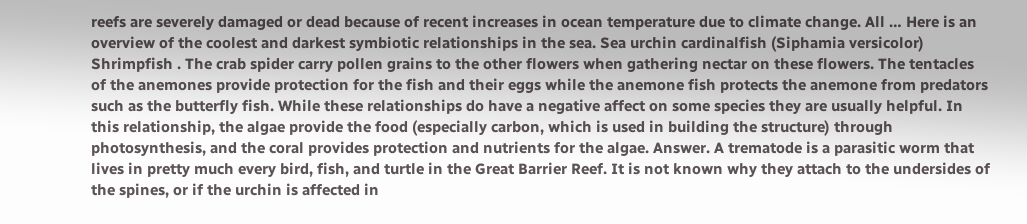reefs are severely damaged or dead because of recent increases in ocean temperature due to climate change. All … Here is an overview of the coolest and darkest symbiotic relationships in the sea. Sea urchin cardinalfish (Siphamia versicolor) Shrimpfish . The crab spider carry pollen grains to the other flowers when gathering nectar on these flowers. The tentacles of the anemones provide protection for the fish and their eggs while the anemone fish protects the anemone from predators such as the butterfly fish. While these relationships do have a negative affect on some species they are usually helpful. In this relationship, the algae provide the food (especially carbon, which is used in building the structure) through photosynthesis, and the coral provides protection and nutrients for the algae. Answer. A trematode is a parasitic worm that lives in pretty much every bird, fish, and turtle in the Great Barrier Reef. It is not known why they attach to the undersides of the spines, or if the urchin is affected in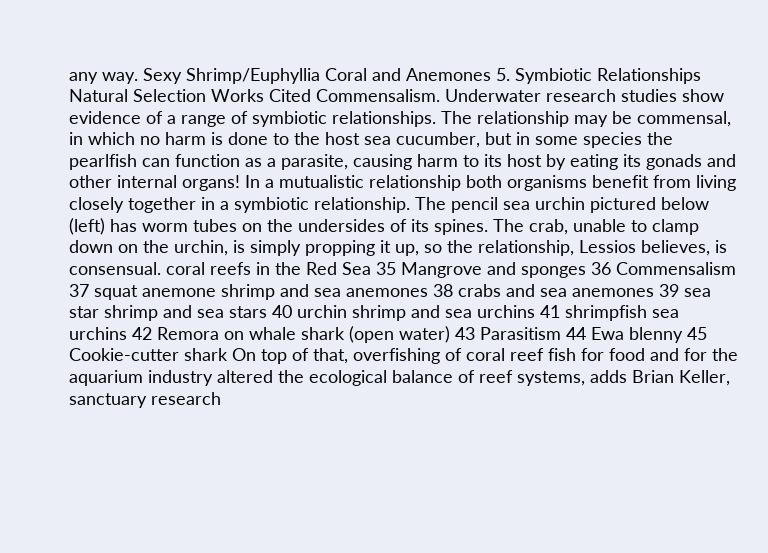any way. Sexy Shrimp/Euphyllia Coral and Anemones 5. Symbiotic Relationships Natural Selection Works Cited Commensalism. Underwater research studies show evidence of a range of symbiotic relationships. The relationship may be commensal, in which no harm is done to the host sea cucumber, but in some species the pearlfish can function as a parasite, causing harm to its host by eating its gonads and other internal organs! In a mutualistic relationship both organisms benefit from living closely together in a symbiotic relationship. The pencil sea urchin pictured below (left) has worm tubes on the undersides of its spines. The crab, unable to clamp down on the urchin, is simply propping it up, so the relationship, Lessios believes, is consensual. coral reefs in the Red Sea 35 Mangrove and sponges 36 Commensalism 37 squat anemone shrimp and sea anemones 38 crabs and sea anemones 39 sea star shrimp and sea stars 40 urchin shrimp and sea urchins 41 shrimpfish sea urchins 42 Remora on whale shark (open water) 43 Parasitism 44 Ewa blenny 45 Cookie-cutter shark On top of that, overfishing of coral reef fish for food and for the aquarium industry altered the ecological balance of reef systems, adds Brian Keller, sanctuary research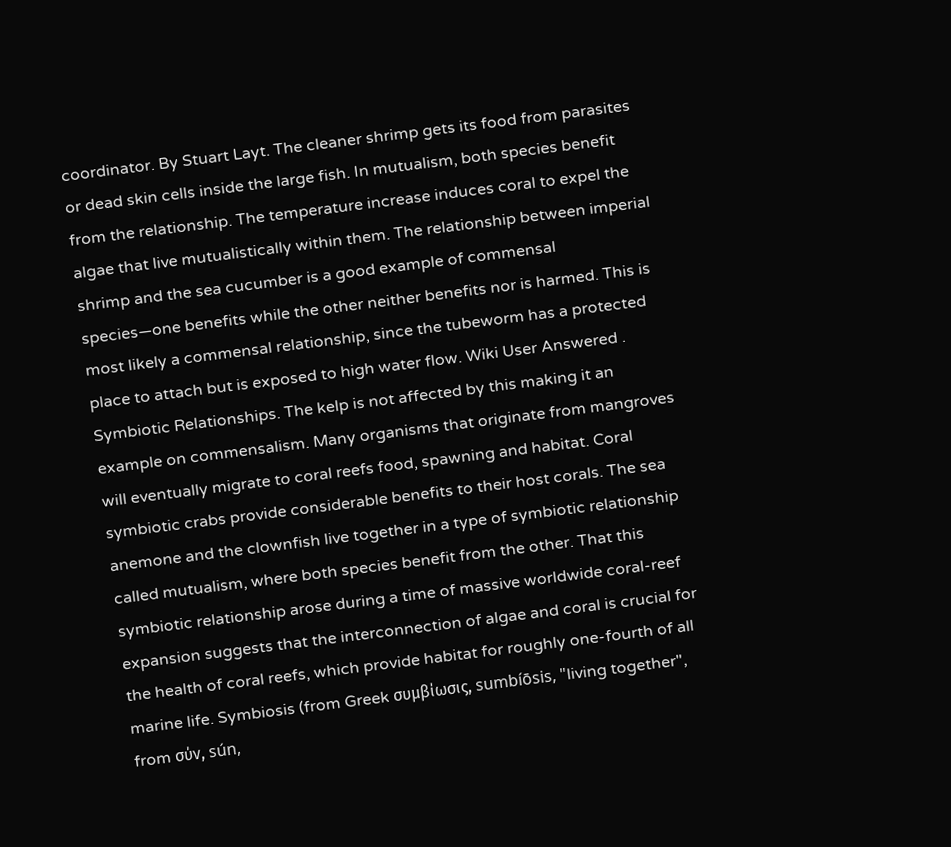coordinator. By Stuart Layt. The cleaner shrimp gets its food from parasites or dead skin cells inside the large fish. In mutualism, both species benefit from the relationship. The temperature increase induces coral to expel the algae that live mutualistically within them. The relationship between imperial shrimp and the sea cucumber is a good example of commensal species—one benefits while the other neither benefits nor is harmed. This is most likely a commensal relationship, since the tubeworm has a protected place to attach but is exposed to high water flow. Wiki User Answered . Symbiotic Relationships. The kelp is not affected by this making it an example on commensalism. Many organisms that originate from mangroves will eventually migrate to coral reefs food, spawning and habitat. Coral symbiotic crabs provide considerable benefits to their host corals. The sea anemone and the clownfish live together in a type of symbiotic relationship called mutualism, where both species benefit from the other. That this symbiotic relationship arose during a time of massive worldwide coral-reef expansion suggests that the interconnection of algae and coral is crucial for the health of coral reefs, which provide habitat for roughly one-fourth of all marine life. Symbiosis (from Greek συμβίωσις, sumbíōsis, "living together", from σύν, sún,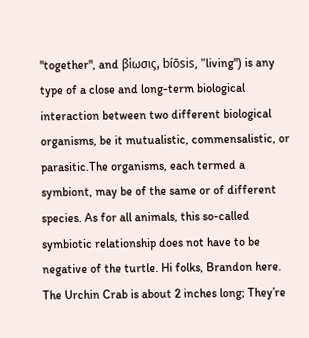"together", and βίωσις, bíōsis, "living") is any type of a close and long-term biological interaction between two different biological organisms, be it mutualistic, commensalistic, or parasitic.The organisms, each termed a symbiont, may be of the same or of different species. As for all animals, this so-called symbiotic relationship does not have to be negative of the turtle. Hi folks, Brandon here. The Urchin Crab is about 2 inches long; They’re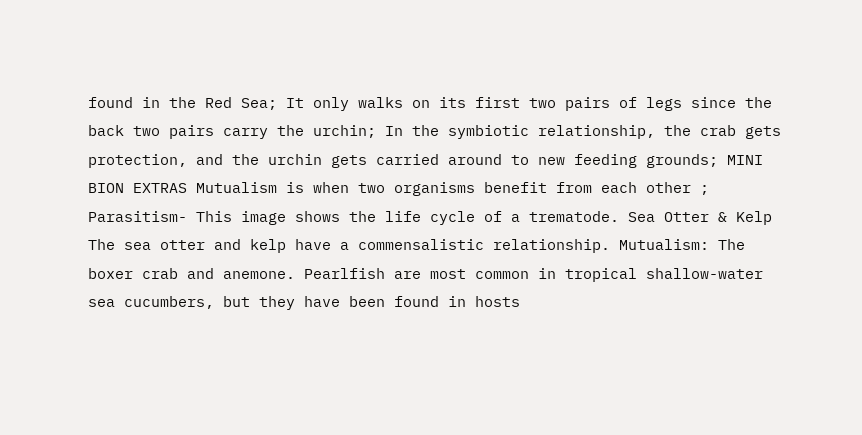found in the Red Sea; It only walks on its first two pairs of legs since the back two pairs carry the urchin; In the symbiotic relationship, the crab gets protection, and the urchin gets carried around to new feeding grounds; MINI BION EXTRAS Mutualism is when two organisms benefit from each other ; Parasitism- This image shows the life cycle of a trematode. Sea Otter & Kelp The sea otter and kelp have a commensalistic relationship. Mutualism: The boxer crab and anemone. Pearlfish are most common in tropical shallow-water sea cucumbers, but they have been found in hosts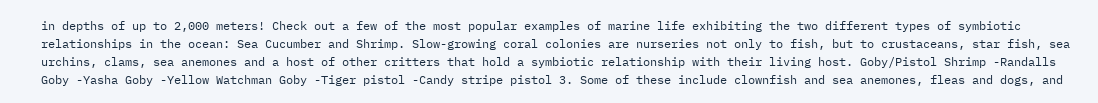in depths of up to 2,000 meters! Check out a few of the most popular examples of marine life exhibiting the two different types of symbiotic relationships in the ocean: Sea Cucumber and Shrimp. Slow-growing coral colonies are nurseries not only to fish, but to crustaceans, star fish, sea urchins, clams, sea anemones and a host of other critters that hold a symbiotic relationship with their living host. Goby/Pistol Shrimp -Randalls Goby -Yasha Goby -Yellow Watchman Goby -Tiger pistol -Candy stripe pistol 3. Some of these include clownfish and sea anemones, fleas and dogs, and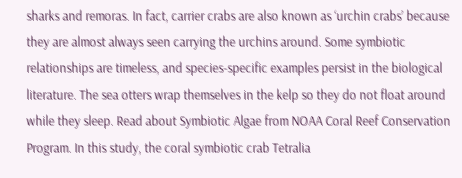sharks and remoras. In fact, carrier crabs are also known as ‘urchin crabs’ because they are almost always seen carrying the urchins around. Some symbiotic relationships are timeless, and species-specific examples persist in the biological literature. The sea otters wrap themselves in the kelp so they do not float around while they sleep. Read about Symbiotic Algae from NOAA Coral Reef Conservation Program. In this study, the coral symbiotic crab Tetralia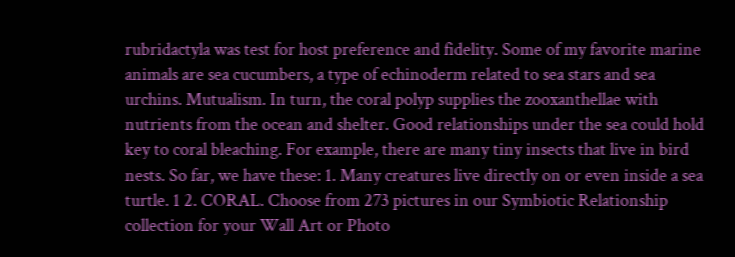rubridactyla was test for host preference and fidelity. Some of my favorite marine animals are sea cucumbers, a type of echinoderm related to sea stars and sea urchins. Mutualism. In turn, the coral polyp supplies the zooxanthellae with nutrients from the ocean and shelter. Good relationships under the sea could hold key to coral bleaching. For example, there are many tiny insects that live in bird nests. So far, we have these: 1. Many creatures live directly on or even inside a sea turtle. 1 2. CORAL. Choose from 273 pictures in our Symbiotic Relationship collection for your Wall Art or Photo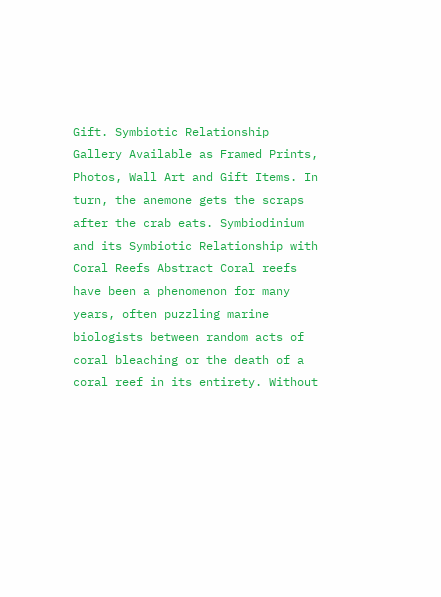Gift. Symbiotic Relationship Gallery Available as Framed Prints, Photos, Wall Art and Gift Items. In turn, the anemone gets the scraps after the crab eats. Symbiodinium and its Symbiotic Relationship with Coral Reefs Abstract Coral reefs have been a phenomenon for many years, often puzzling marine biologists between random acts of coral bleaching or the death of a coral reef in its entirety. Without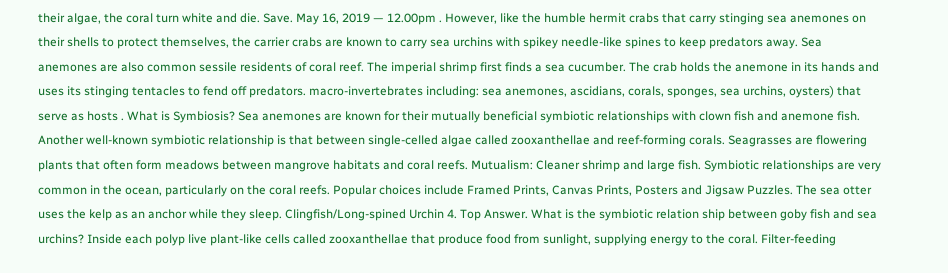their algae, the coral turn white and die. Save. May 16, 2019 — 12.00pm . However, like the humble hermit crabs that carry stinging sea anemones on their shells to protect themselves, the carrier crabs are known to carry sea urchins with spikey needle-like spines to keep predators away. Sea anemones are also common sessile residents of coral reef. The imperial shrimp first finds a sea cucumber. The crab holds the anemone in its hands and uses its stinging tentacles to fend off predators. macro-invertebrates including: sea anemones, ascidians, corals, sponges, sea urchins, oysters) that serve as hosts . What is Symbiosis? Sea anemones are known for their mutually beneficial symbiotic relationships with clown fish and anemone fish. Another well-known symbiotic relationship is that between single-celled algae called zooxanthellae and reef-forming corals. Seagrasses are flowering plants that often form meadows between mangrove habitats and coral reefs. Mutualism: Cleaner shrimp and large fish. Symbiotic relationships are very common in the ocean, particularly on the coral reefs. Popular choices include Framed Prints, Canvas Prints, Posters and Jigsaw Puzzles. The sea otter uses the kelp as an anchor while they sleep. Clingfish/Long-spined Urchin 4. Top Answer. What is the symbiotic relation ship between goby fish and sea urchins? Inside each polyp live plant-like cells called zooxanthellae that produce food from sunlight, supplying energy to the coral. Filter-feeding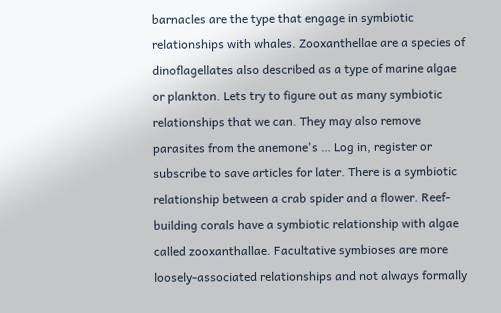barnacles are the type that engage in symbiotic relationships with whales. Zooxanthellae are a species of dinoflagellates also described as a type of marine algae or plankton. Lets try to figure out as many symbiotic relationships that we can. They may also remove parasites from the anemone's … Log in, register or subscribe to save articles for later. There is a symbiotic relationship between a crab spider and a flower. Reef-building corals have a symbiotic relationship with algae called zooxanthallae. Facultative symbioses are more loosely-associated relationships and not always formally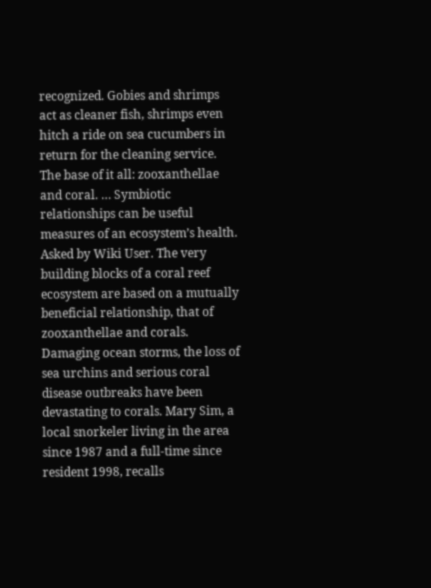recognized. Gobies and shrimps act as cleaner fish, shrimps even hitch a ride on sea cucumbers in return for the cleaning service. The base of it all: zooxanthellae and coral. … Symbiotic relationships can be useful measures of an ecosystem’s health. Asked by Wiki User. The very building blocks of a coral reef ecosystem are based on a mutually beneficial relationship, that of zooxanthellae and corals. Damaging ocean storms, the loss of sea urchins and serious coral disease outbreaks have been devastating to corals. Mary Sim, a local snorkeler living in the area since 1987 and a full-time since resident 1998, recalls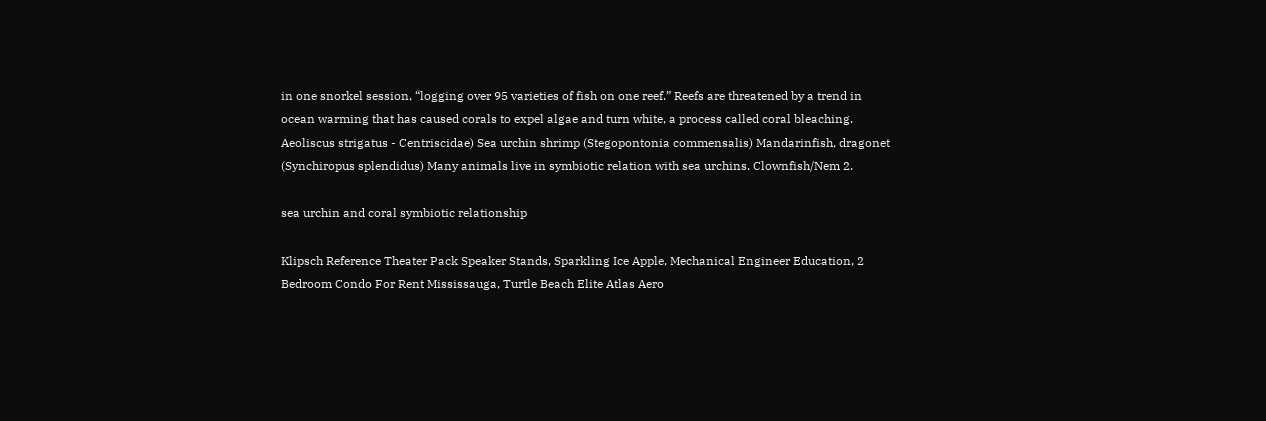in one snorkel session, “logging over 95 varieties of fish on one reef.” Reefs are threatened by a trend in ocean warming that has caused corals to expel algae and turn white, a process called coral bleaching. Aeoliscus strigatus - Centriscidae) Sea urchin shrimp (Stegopontonia commensalis) Mandarinfish, dragonet (Synchiropus splendidus) Many animals live in symbiotic relation with sea urchins. Clownfish/Nem 2.

sea urchin and coral symbiotic relationship

Klipsch Reference Theater Pack Speaker Stands, Sparkling Ice Apple, Mechanical Engineer Education, 2 Bedroom Condo For Rent Mississauga, Turtle Beach Elite Atlas Aero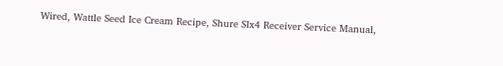Wired, Wattle Seed Ice Cream Recipe, Shure Slx4 Receiver Service Manual,